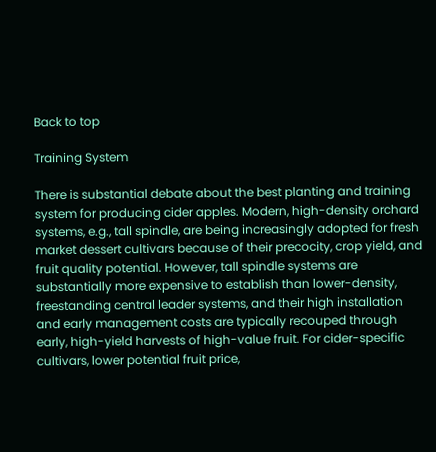Back to top

Training System

There is substantial debate about the best planting and training system for producing cider apples. Modern, high-density orchard systems, e.g., tall spindle, are being increasingly adopted for fresh market dessert cultivars because of their precocity, crop yield, and fruit quality potential. However, tall spindle systems are substantially more expensive to establish than lower-density, freestanding central leader systems, and their high installation and early management costs are typically recouped through early, high-yield harvests of high-value fruit. For cider-specific cultivars, lower potential fruit price,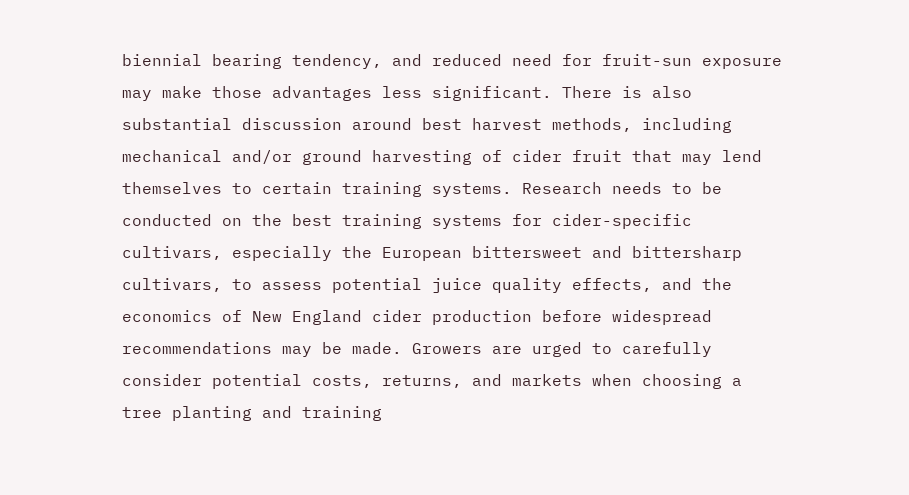biennial bearing tendency, and reduced need for fruit-sun exposure may make those advantages less significant. There is also substantial discussion around best harvest methods, including mechanical and/or ground harvesting of cider fruit that may lend themselves to certain training systems. Research needs to be conducted on the best training systems for cider-specific cultivars, especially the European bittersweet and bittersharp cultivars, to assess potential juice quality effects, and the economics of New England cider production before widespread recommendations may be made. Growers are urged to carefully consider potential costs, returns, and markets when choosing a tree planting and training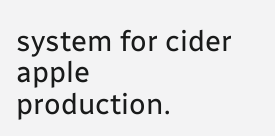system for cider apple production.